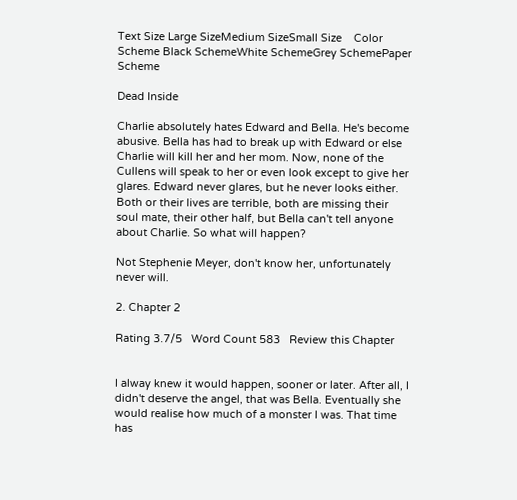Text Size Large SizeMedium SizeSmall Size    Color Scheme Black SchemeWhite SchemeGrey SchemePaper Scheme

Dead Inside

Charlie absolutely hates Edward and Bella. He's become abusive. Bella has had to break up with Edward or else Charlie will kill her and her mom. Now, none of the Cullens will speak to her or even look except to give her glares. Edward never glares, but he never looks either. Both or their lives are terrible, both are missing their soul mate, their other half, but Bella can't tell anyone about Charlie. So what will happen?

Not Stephenie Meyer, don't know her, unfortunately never will.

2. Chapter 2

Rating 3.7/5   Word Count 583   Review this Chapter


I alway knew it would happen, sooner or later. After all, I didn't deserve the angel, that was Bella. Eventually she would realise how much of a monster I was. That time has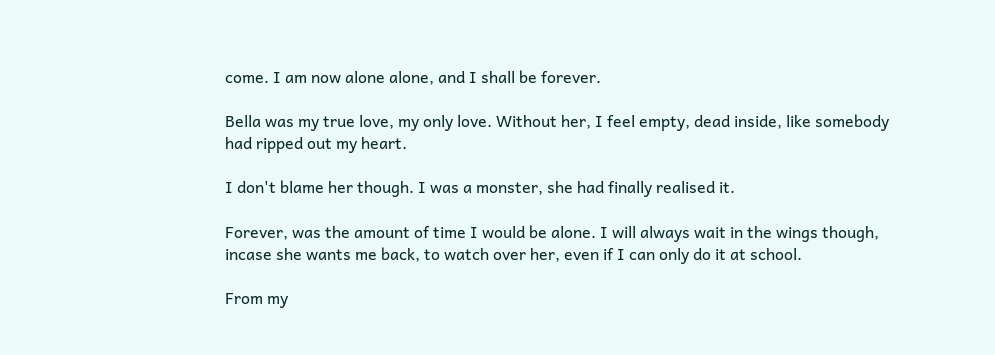come. I am now alone alone, and I shall be forever.

Bella was my true love, my only love. Without her, I feel empty, dead inside, like somebody had ripped out my heart.

I don't blame her though. I was a monster, she had finally realised it.

Forever, was the amount of time I would be alone. I will always wait in the wings though, incase she wants me back, to watch over her, even if I can only do it at school.

From my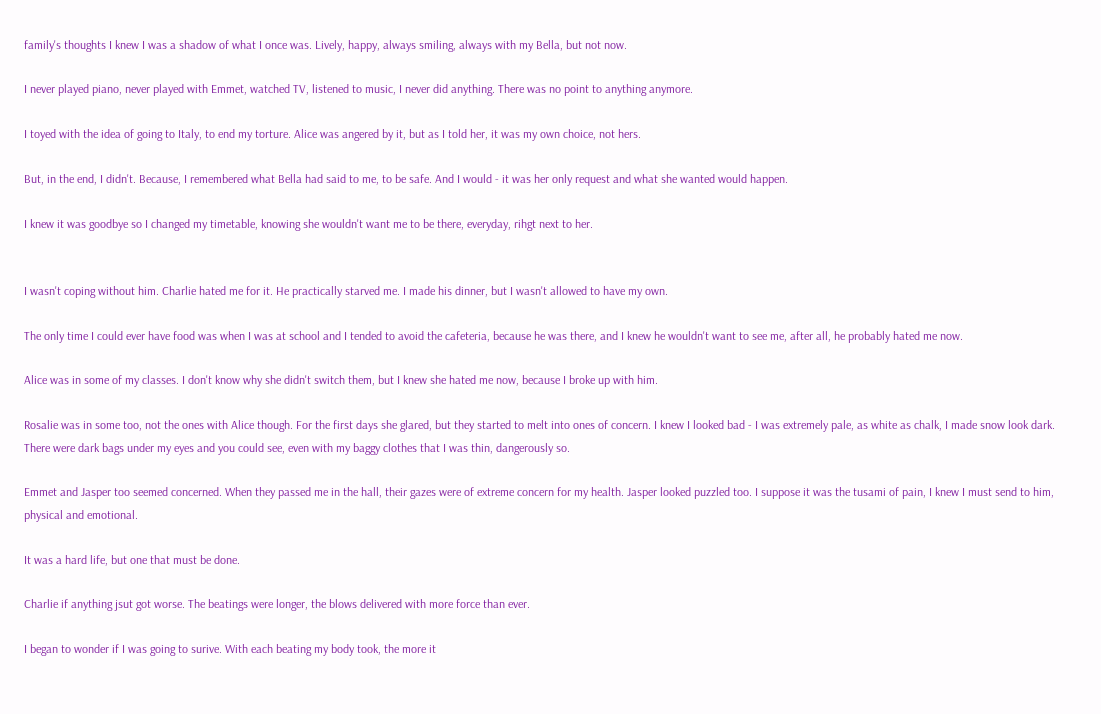family's thoughts I knew I was a shadow of what I once was. Lively, happy, always smiling, always with my Bella, but not now.

I never played piano, never played with Emmet, watched TV, listened to music, I never did anything. There was no point to anything anymore.

I toyed with the idea of going to Italy, to end my torture. Alice was angered by it, but as I told her, it was my own choice, not hers.

But, in the end, I didn't. Because, I remembered what Bella had said to me, to be safe. And I would - it was her only request and what she wanted would happen.

I knew it was goodbye so I changed my timetable, knowing she wouldn't want me to be there, everyday, rihgt next to her.


I wasn't coping without him. Charlie hated me for it. He practically starved me. I made his dinner, but I wasn't allowed to have my own.

The only time I could ever have food was when I was at school and I tended to avoid the cafeteria, because he was there, and I knew he wouldn't want to see me, after all, he probably hated me now.

Alice was in some of my classes. I don't know why she didn't switch them, but I knew she hated me now, because I broke up with him.

Rosalie was in some too, not the ones with Alice though. For the first days she glared, but they started to melt into ones of concern. I knew I looked bad - I was extremely pale, as white as chalk, I made snow look dark. There were dark bags under my eyes and you could see, even with my baggy clothes that I was thin, dangerously so.

Emmet and Jasper too seemed concerned. When they passed me in the hall, their gazes were of extreme concern for my health. Jasper looked puzzled too. I suppose it was the tusami of pain, I knew I must send to him, physical and emotional.

It was a hard life, but one that must be done.

Charlie if anything jsut got worse. The beatings were longer, the blows delivered with more force than ever.

I began to wonder if I was going to surive. With each beating my body took, the more it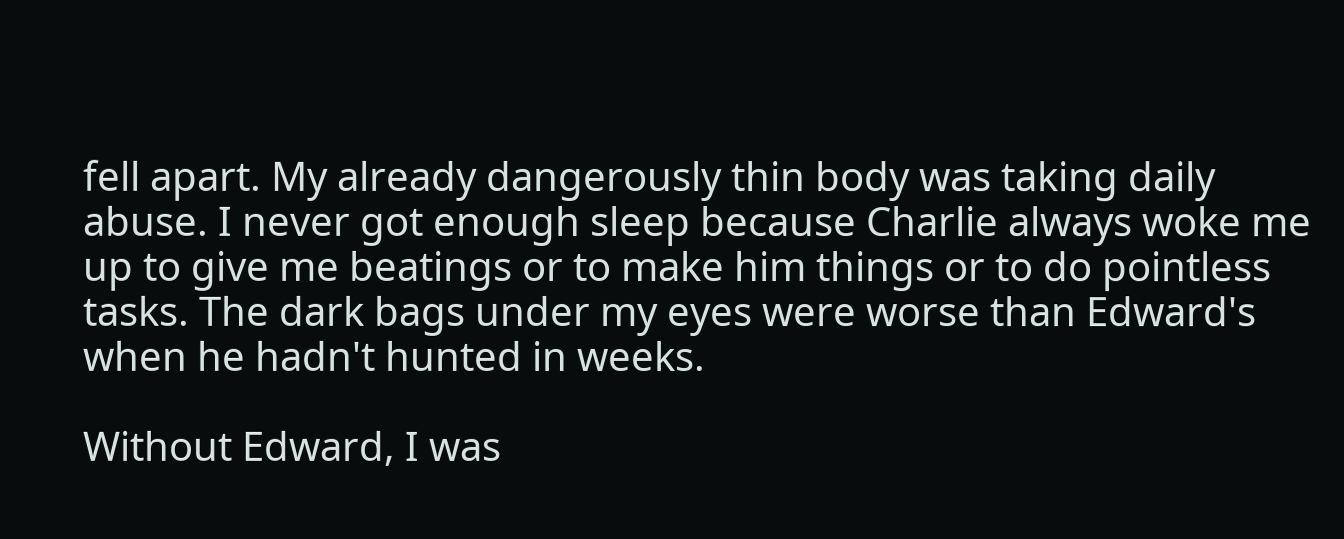fell apart. My already dangerously thin body was taking daily abuse. I never got enough sleep because Charlie always woke me up to give me beatings or to make him things or to do pointless tasks. The dark bags under my eyes were worse than Edward's when he hadn't hunted in weeks.

Without Edward, I was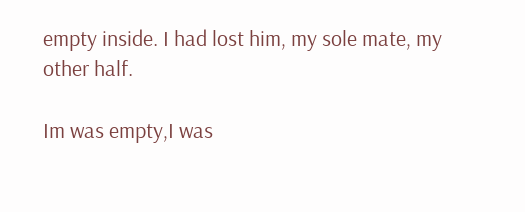empty inside. I had lost him, my sole mate, my other half.

Im was empty,I was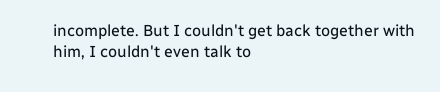incomplete. But I couldn't get back together with him, I couldn't even talk to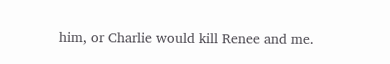him, or Charlie would kill Renee and me.